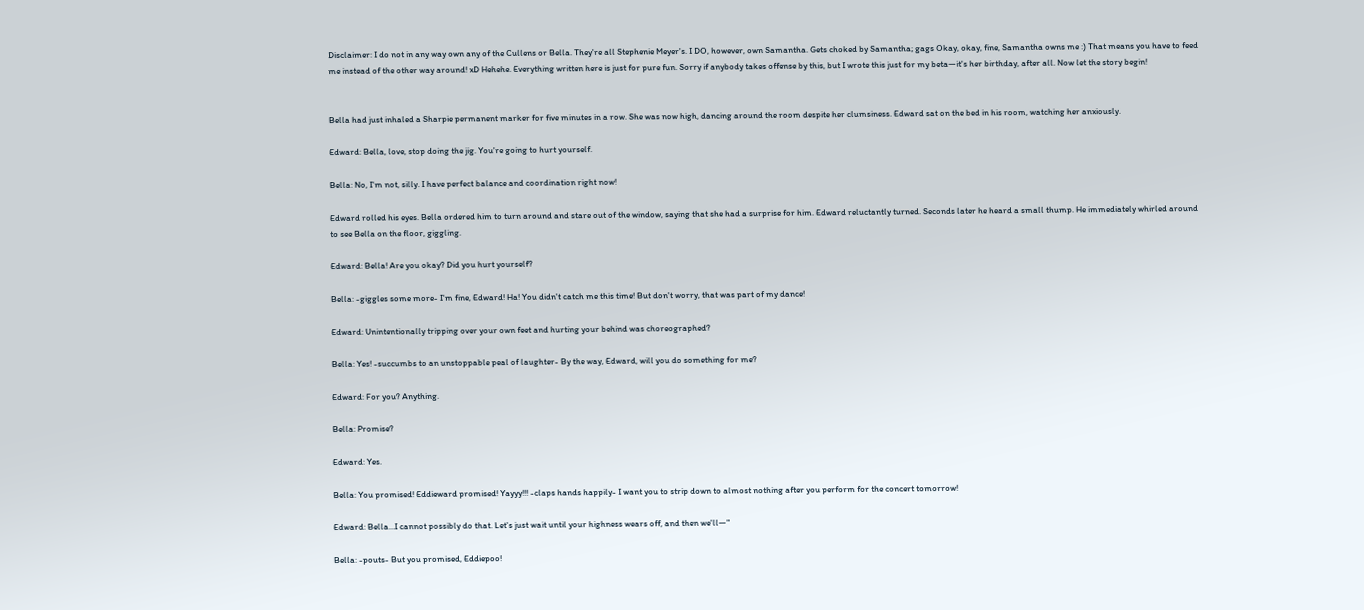Disclaimer: I do not in any way own any of the Cullens or Bella. They're all Stephenie Meyer's. I DO, however, own Samantha. Gets choked by Samantha; gags Okay, okay, fine, Samantha owns me :) That means you have to feed me instead of the other way around! xD Hehehe. Everything written here is just for pure fun. Sorry if anybody takes offense by this, but I wrote this just for my beta—it's her birthday, after all. Now let the story begin!


Bella had just inhaled a Sharpie permanent marker for five minutes in a row. She was now high, dancing around the room despite her clumsiness. Edward sat on the bed in his room, watching her anxiously.

Edward: Bella, love, stop doing the jig. You're going to hurt yourself.

Bella: No, I'm not, silly. I have perfect balance and coordination right now!

Edward rolled his eyes. Bella ordered him to turn around and stare out of the window, saying that she had a surprise for him. Edward reluctantly turned. Seconds later he heard a small thump. He immediately whirled around to see Bella on the floor, giggling.

Edward: Bella! Are you okay? Did you hurt yourself?

Bella: -giggles some more- I'm fine, Edward! Ha! You didn't catch me this time! But don't worry, that was part of my dance!

Edward: Unintentionally tripping over your own feet and hurting your behind was choreographed?

Bella: Yes! -succumbs to an unstoppable peal of laughter- By the way, Edward, will you do something for me?

Edward: For you? Anything.

Bella: Promise?

Edward: Yes.

Bella: You promised! Eddieward promised! Yayyy!!! -claps hands happily- I want you to strip down to almost nothing after you perform for the concert tomorrow!

Edward: Bella…I cannot possibly do that. Let's just wait until your highness wears off, and then we'll—"

Bella: -pouts- But you promised, Eddiepoo!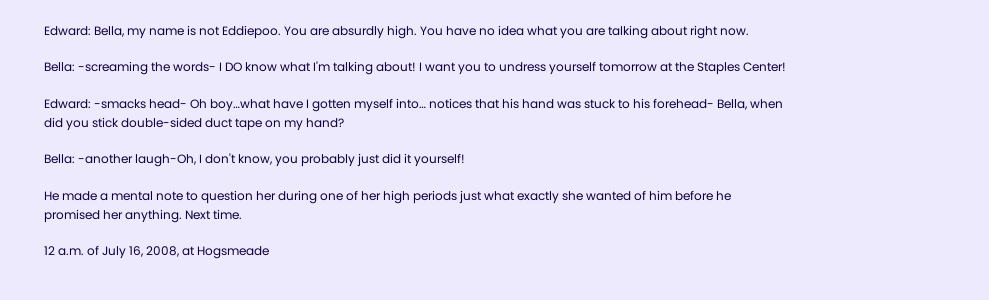Edward: Bella, my name is not Eddiepoo. You are absurdly high. You have no idea what you are talking about right now.

Bella: -screaming the words- I DO know what I'm talking about! I want you to undress yourself tomorrow at the Staples Center!

Edward: -smacks head- Oh boy…what have I gotten myself into… notices that his hand was stuck to his forehead- Bella, when did you stick double-sided duct tape on my hand?

Bella: -another laugh-Oh, I don't know, you probably just did it yourself!

He made a mental note to question her during one of her high periods just what exactly she wanted of him before he promised her anything. Next time.

12 a.m. of July 16, 2008, at Hogsmeade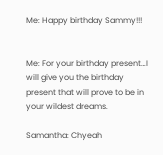Me: Happy birthday Sammy!!!


Me: For your birthday present…I will give you the birthday present that will prove to be in your wildest dreams.

Samantha: Chyeah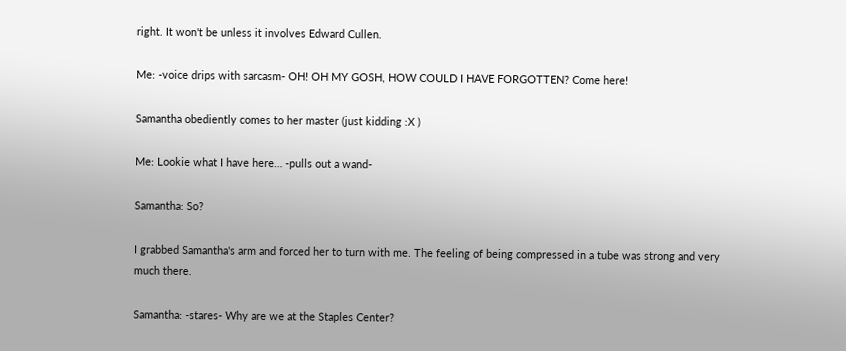right. It won't be unless it involves Edward Cullen.

Me: -voice drips with sarcasm- OH! OH MY GOSH, HOW COULD I HAVE FORGOTTEN? Come here!

Samantha obediently comes to her master (just kidding :X )

Me: Lookie what I have here… -pulls out a wand-

Samantha: So?

I grabbed Samantha's arm and forced her to turn with me. The feeling of being compressed in a tube was strong and very much there.

Samantha: -stares- Why are we at the Staples Center?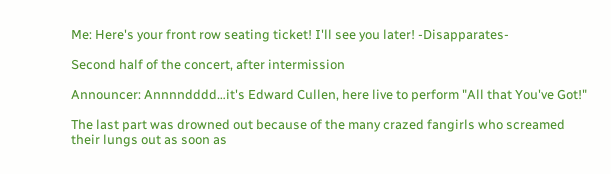Me: Here's your front row seating ticket! I'll see you later! -Disapparates-

Second half of the concert, after intermission

Announcer: Annnndddd…it's Edward Cullen, here live to perform "All that You've Got!"

The last part was drowned out because of the many crazed fangirls who screamed their lungs out as soon as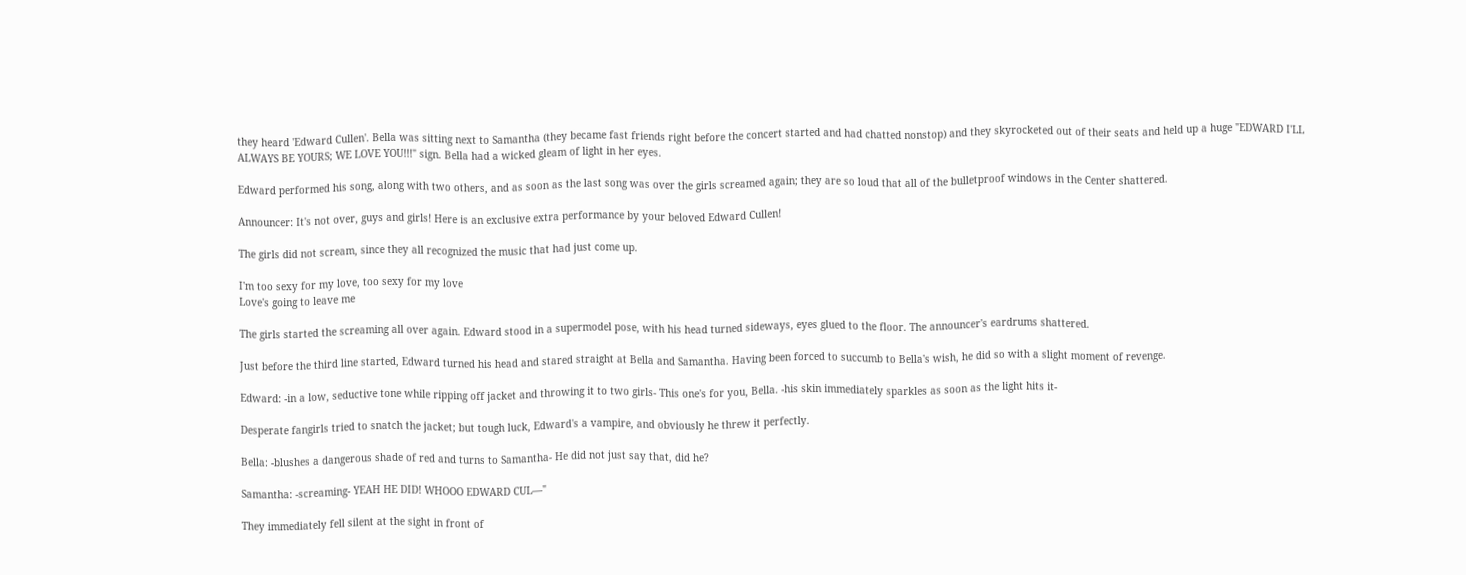they heard 'Edward Cullen'. Bella was sitting next to Samantha (they became fast friends right before the concert started and had chatted nonstop) and they skyrocketed out of their seats and held up a huge "EDWARD I'LL ALWAYS BE YOURS; WE LOVE YOU!!!" sign. Bella had a wicked gleam of light in her eyes.

Edward performed his song, along with two others, and as soon as the last song was over the girls screamed again; they are so loud that all of the bulletproof windows in the Center shattered.

Announcer: It's not over, guys and girls! Here is an exclusive extra performance by your beloved Edward Cullen!

The girls did not scream, since they all recognized the music that had just come up.

I'm too sexy for my love, too sexy for my love
Love's going to leave me

The girls started the screaming all over again. Edward stood in a supermodel pose, with his head turned sideways, eyes glued to the floor. The announcer's eardrums shattered.

Just before the third line started, Edward turned his head and stared straight at Bella and Samantha. Having been forced to succumb to Bella's wish, he did so with a slight moment of revenge.

Edward: -in a low, seductive tone while ripping off jacket and throwing it to two girls- This one's for you, Bella. -his skin immediately sparkles as soon as the light hits it-

Desperate fangirls tried to snatch the jacket; but tough luck, Edward's a vampire, and obviously he threw it perfectly.

Bella: -blushes a dangerous shade of red and turns to Samantha- He did not just say that, did he?

Samantha: -screaming- YEAH HE DID! WHOOO EDWARD CUL—"

They immediately fell silent at the sight in front of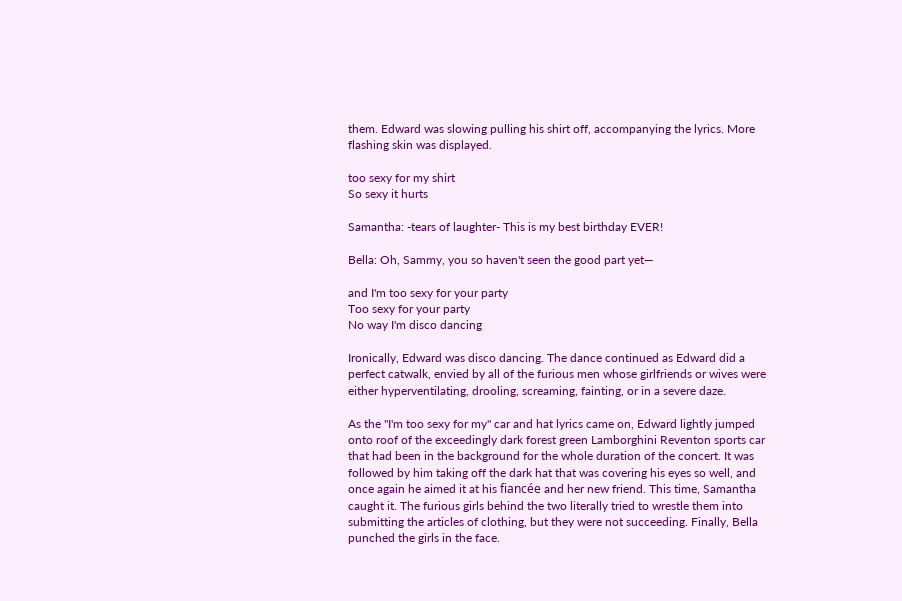them. Edward was slowing pulling his shirt off, accompanying the lyrics. More flashing skin was displayed.

too sexy for my shirt
So sexy it hurts

Samantha: -tears of laughter- This is my best birthday EVER!

Bella: Oh, Sammy, you so haven't seen the good part yet—

and I'm too sexy for your party
Too sexy for your party
No way I'm disco dancing

Ironically, Edward was disco dancing. The dance continued as Edward did a perfect catwalk, envied by all of the furious men whose girlfriends or wives were either hyperventilating, drooling, screaming, fainting, or in a severe daze.

As the "I'm too sexy for my" car and hat lyrics came on, Edward lightly jumped onto roof of the exceedingly dark forest green Lamborghini Reventon sports car that had been in the background for the whole duration of the concert. It was followed by him taking off the dark hat that was covering his eyes so well, and once again he aimed it at his fiancée and her new friend. This time, Samantha caught it. The furious girls behind the two literally tried to wrestle them into submitting the articles of clothing, but they were not succeeding. Finally, Bella punched the girls in the face.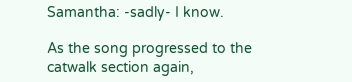Samantha: -sadly- I know.

As the song progressed to the catwalk section again,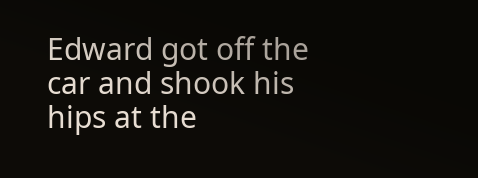Edward got off the car and shook his hips at the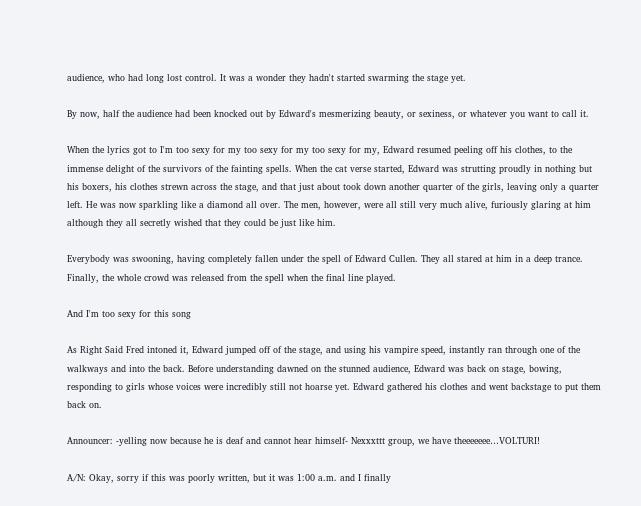audience, who had long lost control. It was a wonder they hadn't started swarming the stage yet.

By now, half the audience had been knocked out by Edward's mesmerizing beauty, or sexiness, or whatever you want to call it.

When the lyrics got to I'm too sexy for my too sexy for my too sexy for my, Edward resumed peeling off his clothes, to the immense delight of the survivors of the fainting spells. When the cat verse started, Edward was strutting proudly in nothing but his boxers, his clothes strewn across the stage, and that just about took down another quarter of the girls, leaving only a quarter left. He was now sparkling like a diamond all over. The men, however, were all still very much alive, furiously glaring at him although they all secretly wished that they could be just like him.

Everybody was swooning, having completely fallen under the spell of Edward Cullen. They all stared at him in a deep trance. Finally, the whole crowd was released from the spell when the final line played.

And I'm too sexy for this song

As Right Said Fred intoned it, Edward jumped off of the stage, and using his vampire speed, instantly ran through one of the walkways and into the back. Before understanding dawned on the stunned audience, Edward was back on stage, bowing, responding to girls whose voices were incredibly still not hoarse yet. Edward gathered his clothes and went backstage to put them back on.

Announcer: -yelling now because he is deaf and cannot hear himself- Nexxxttt group, we have theeeeeee…VOLTURI!

A/N: Okay, sorry if this was poorly written, but it was 1:00 a.m. and I finally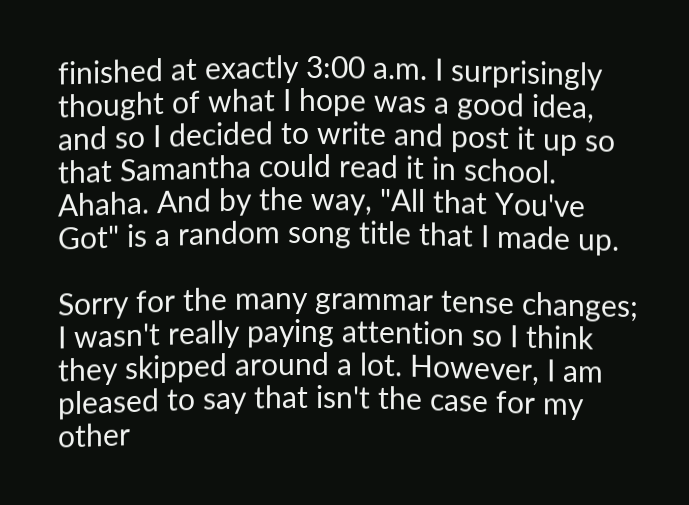finished at exactly 3:00 a.m. I surprisingly thought of what I hope was a good idea, and so I decided to write and post it up so that Samantha could read it in school. Ahaha. And by the way, "All that You've Got" is a random song title that I made up.

Sorry for the many grammar tense changes; I wasn't really paying attention so I think they skipped around a lot. However, I am pleased to say that isn't the case for my other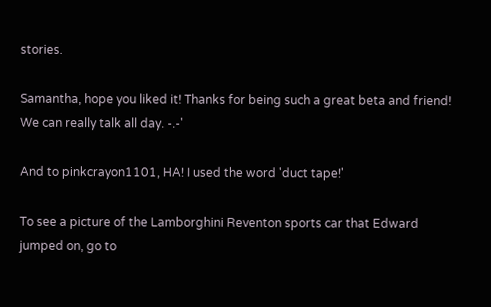stories.

Samantha, hope you liked it! Thanks for being such a great beta and friend! We can really talk all day. -.-'

And to pinkcrayon1101, HA! I used the word 'duct tape!'

To see a picture of the Lamborghini Reventon sports car that Edward jumped on, go to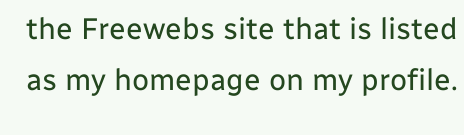the Freewebs site that is listed as my homepage on my profile.